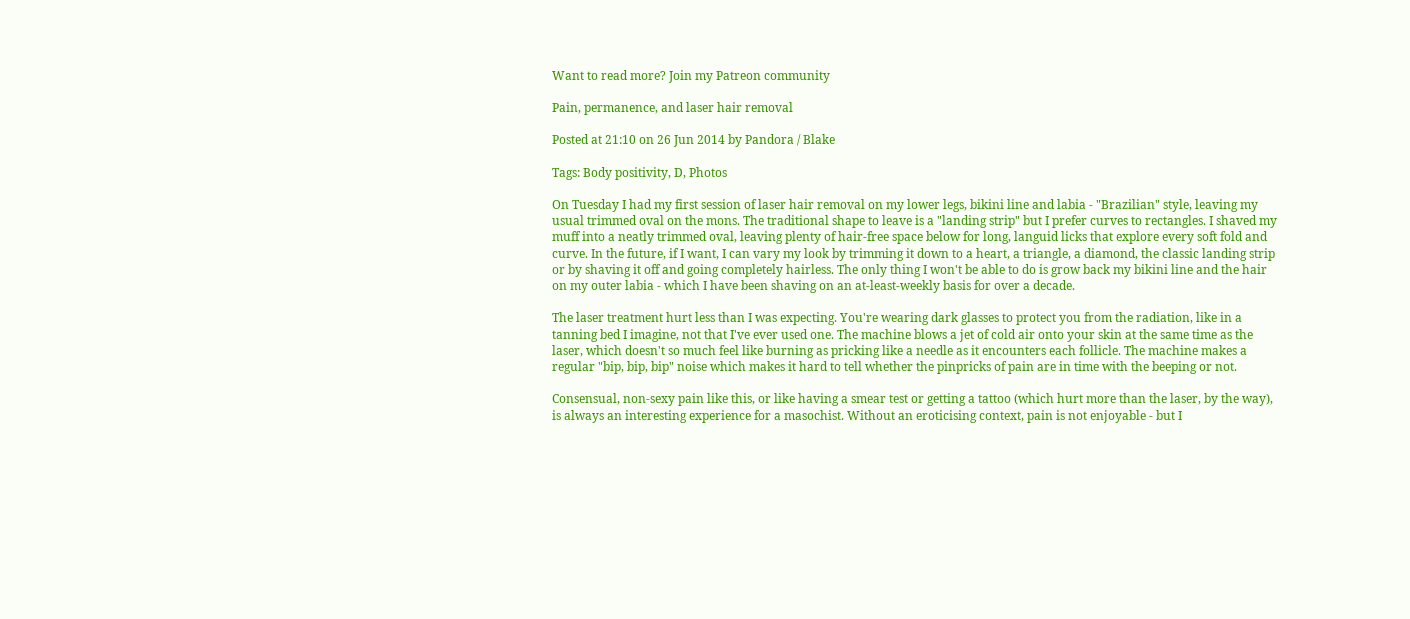Want to read more? Join my Patreon community

Pain, permanence, and laser hair removal

Posted at 21:10 on 26 Jun 2014 by Pandora / Blake

Tags: Body positivity, D, Photos

On Tuesday I had my first session of laser hair removal on my lower legs, bikini line and labia - "Brazilian" style, leaving my usual trimmed oval on the mons. The traditional shape to leave is a "landing strip" but I prefer curves to rectangles. I shaved my muff into a neatly trimmed oval, leaving plenty of hair-free space below for long, languid licks that explore every soft fold and curve. In the future, if I want, I can vary my look by trimming it down to a heart, a triangle, a diamond, the classic landing strip or by shaving it off and going completely hairless. The only thing I won't be able to do is grow back my bikini line and the hair on my outer labia - which I have been shaving on an at-least-weekly basis for over a decade.

The laser treatment hurt less than I was expecting. You're wearing dark glasses to protect you from the radiation, like in a tanning bed I imagine, not that I've ever used one. The machine blows a jet of cold air onto your skin at the same time as the laser, which doesn't so much feel like burning as pricking like a needle as it encounters each follicle. The machine makes a regular "bip, bip, bip" noise which makes it hard to tell whether the pinpricks of pain are in time with the beeping or not.

Consensual, non-sexy pain like this, or like having a smear test or getting a tattoo (which hurt more than the laser, by the way), is always an interesting experience for a masochist. Without an eroticising context, pain is not enjoyable - but I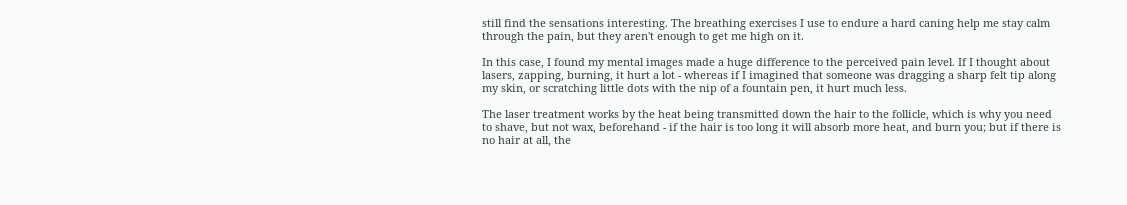still find the sensations interesting. The breathing exercises I use to endure a hard caning help me stay calm through the pain, but they aren't enough to get me high on it.

In this case, I found my mental images made a huge difference to the perceived pain level. If I thought about lasers, zapping, burning, it hurt a lot - whereas if I imagined that someone was dragging a sharp felt tip along my skin, or scratching little dots with the nip of a fountain pen, it hurt much less.

The laser treatment works by the heat being transmitted down the hair to the follicle, which is why you need to shave, but not wax, beforehand - if the hair is too long it will absorb more heat, and burn you; but if there is no hair at all, the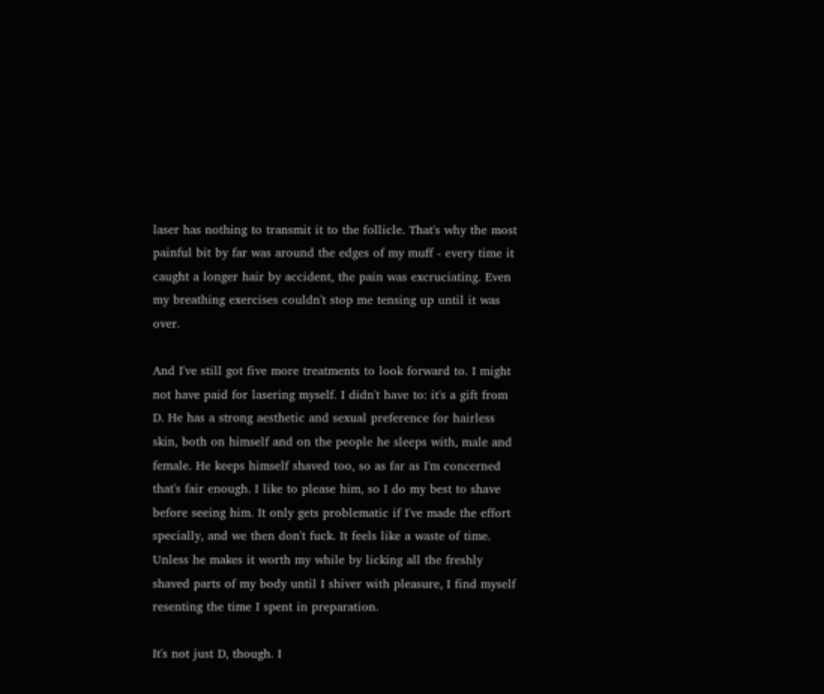laser has nothing to transmit it to the follicle. That's why the most painful bit by far was around the edges of my muff - every time it caught a longer hair by accident, the pain was excruciating. Even my breathing exercises couldn't stop me tensing up until it was over.

And I've still got five more treatments to look forward to. I might not have paid for lasering myself. I didn't have to: it's a gift from D. He has a strong aesthetic and sexual preference for hairless skin, both on himself and on the people he sleeps with, male and female. He keeps himself shaved too, so as far as I'm concerned that's fair enough. I like to please him, so I do my best to shave before seeing him. It only gets problematic if I've made the effort specially, and we then don't fuck. It feels like a waste of time. Unless he makes it worth my while by licking all the freshly shaved parts of my body until I shiver with pleasure, I find myself resenting the time I spent in preparation.

It's not just D, though. I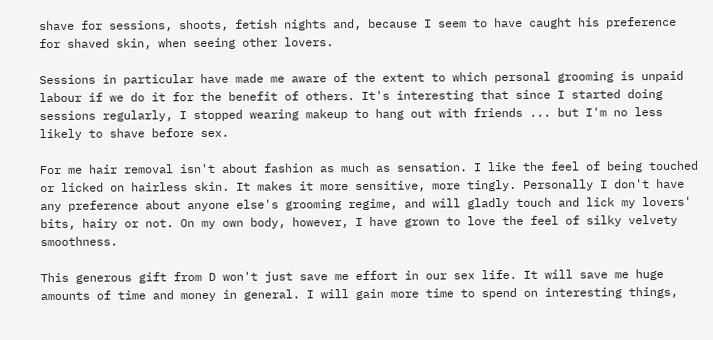shave for sessions, shoots, fetish nights and, because I seem to have caught his preference for shaved skin, when seeing other lovers.

Sessions in particular have made me aware of the extent to which personal grooming is unpaid labour if we do it for the benefit of others. It's interesting that since I started doing sessions regularly, I stopped wearing makeup to hang out with friends ... but I'm no less likely to shave before sex.

For me hair removal isn't about fashion as much as sensation. I like the feel of being touched or licked on hairless skin. It makes it more sensitive, more tingly. Personally I don't have any preference about anyone else's grooming regime, and will gladly touch and lick my lovers' bits, hairy or not. On my own body, however, I have grown to love the feel of silky velvety smoothness.

This generous gift from D won't just save me effort in our sex life. It will save me huge amounts of time and money in general. I will gain more time to spend on interesting things,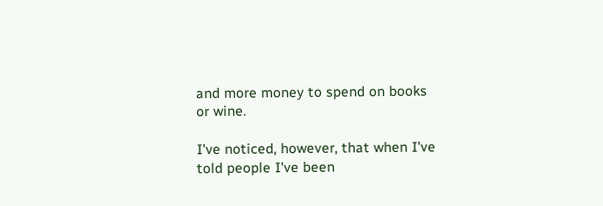and more money to spend on books or wine.

I've noticed, however, that when I've told people I've been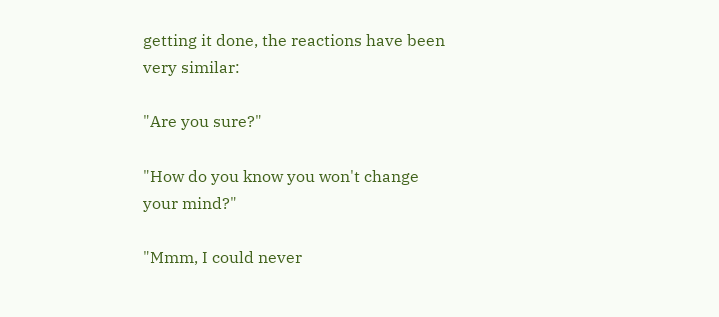getting it done, the reactions have been very similar:

"Are you sure?"

"How do you know you won't change your mind?"

"Mmm, I could never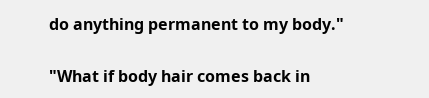do anything permanent to my body."

"What if body hair comes back in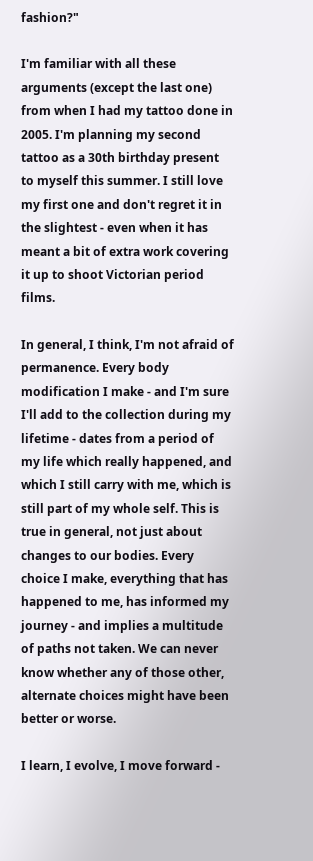fashion?"

I'm familiar with all these arguments (except the last one) from when I had my tattoo done in 2005. I'm planning my second tattoo as a 30th birthday present to myself this summer. I still love my first one and don't regret it in the slightest - even when it has meant a bit of extra work covering it up to shoot Victorian period films.

In general, I think, I'm not afraid of permanence. Every body modification I make - and I'm sure I'll add to the collection during my lifetime - dates from a period of my life which really happened, and which I still carry with me, which is still part of my whole self. This is true in general, not just about changes to our bodies. Every choice I make, everything that has happened to me, has informed my journey - and implies a multitude of paths not taken. We can never know whether any of those other, alternate choices might have been better or worse.

I learn, I evolve, I move forward -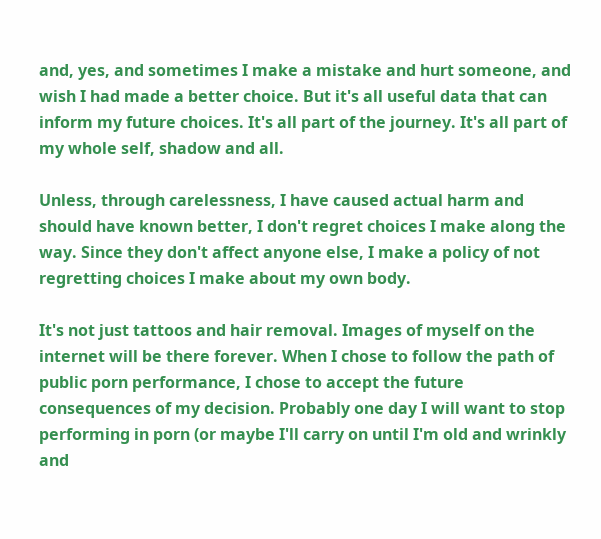and, yes, and sometimes I make a mistake and hurt someone, and wish I had made a better choice. But it's all useful data that can inform my future choices. It's all part of the journey. It's all part of my whole self, shadow and all.

Unless, through carelessness, I have caused actual harm and should have known better, I don't regret choices I make along the way. Since they don't affect anyone else, I make a policy of not regretting choices I make about my own body.

It's not just tattoos and hair removal. Images of myself on the internet will be there forever. When I chose to follow the path of public porn performance, I chose to accept the future consequences of my decision. Probably one day I will want to stop performing in porn (or maybe I'll carry on until I'm old and wrinkly and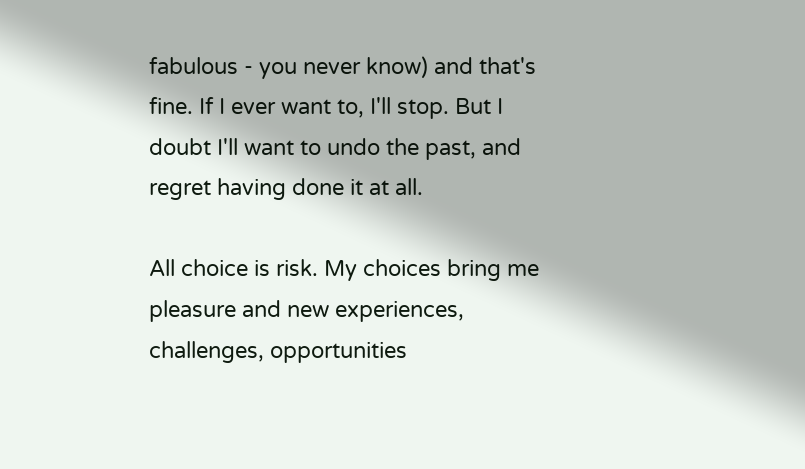fabulous - you never know) and that's fine. If I ever want to, I'll stop. But I doubt I'll want to undo the past, and regret having done it at all.

All choice is risk. My choices bring me pleasure and new experiences, challenges, opportunities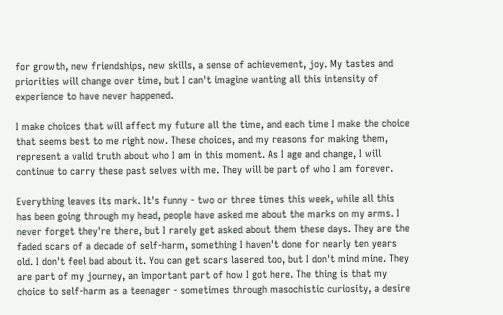for growth, new friendships, new skills, a sense of achievement, joy. My tastes and priorities will change over time, but I can't imagine wanting all this intensity of experience to have never happened.

I make choices that will affect my future all the time, and each time I make the choice that seems best to me right now. These choices, and my reasons for making them, represent a valid truth about who I am in this moment. As I age and change, I will continue to carry these past selves with me. They will be part of who I am forever.

Everything leaves its mark. It's funny - two or three times this week, while all this has been going through my head, people have asked me about the marks on my arms. I never forget they're there, but I rarely get asked about them these days. They are the faded scars of a decade of self-harm, something I haven't done for nearly ten years old. I don't feel bad about it. You can get scars lasered too, but I don't mind mine. They are part of my journey, an important part of how I got here. The thing is that my choice to self-harm as a teenager - sometimes through masochistic curiosity, a desire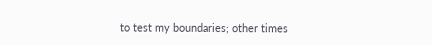to test my boundaries; other times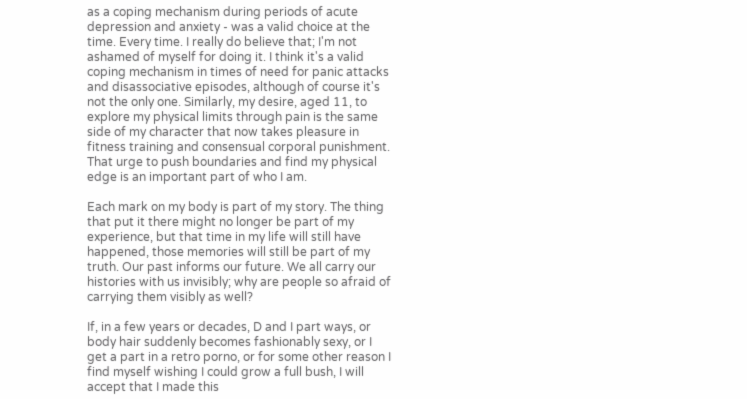as a coping mechanism during periods of acute depression and anxiety - was a valid choice at the time. Every time. I really do believe that; I'm not ashamed of myself for doing it. I think it's a valid coping mechanism in times of need for panic attacks and disassociative episodes, although of course it's not the only one. Similarly, my desire, aged 11, to explore my physical limits through pain is the same side of my character that now takes pleasure in fitness training and consensual corporal punishment. That urge to push boundaries and find my physical edge is an important part of who I am.

Each mark on my body is part of my story. The thing that put it there might no longer be part of my experience, but that time in my life will still have happened, those memories will still be part of my truth. Our past informs our future. We all carry our histories with us invisibly; why are people so afraid of carrying them visibly as well?

If, in a few years or decades, D and I part ways, or body hair suddenly becomes fashionably sexy, or I get a part in a retro porno, or for some other reason I find myself wishing I could grow a full bush, I will accept that I made this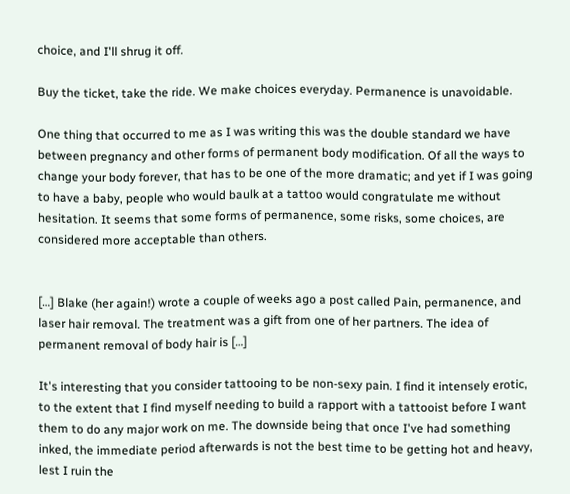choice, and I'll shrug it off.

Buy the ticket, take the ride. We make choices everyday. Permanence is unavoidable.

One thing that occurred to me as I was writing this was the double standard we have between pregnancy and other forms of permanent body modification. Of all the ways to change your body forever, that has to be one of the more dramatic; and yet if I was going to have a baby, people who would baulk at a tattoo would congratulate me without hesitation. It seems that some forms of permanence, some risks, some choices, are considered more acceptable than others.


[…] Blake (her again!) wrote a couple of weeks ago a post called Pain, permanence, and laser hair removal. The treatment was a gift from one of her partners. The idea of permanent removal of body hair is […]

It's interesting that you consider tattooing to be non-sexy pain. I find it intensely erotic, to the extent that I find myself needing to build a rapport with a tattooist before I want them to do any major work on me. The downside being that once I've had something inked, the immediate period afterwards is not the best time to be getting hot and heavy, lest I ruin the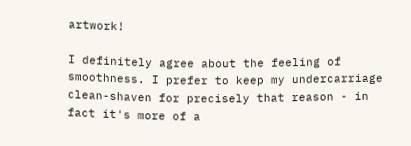artwork!

I definitely agree about the feeling of smoothness. I prefer to keep my undercarriage clean-shaven for precisely that reason - in fact it's more of a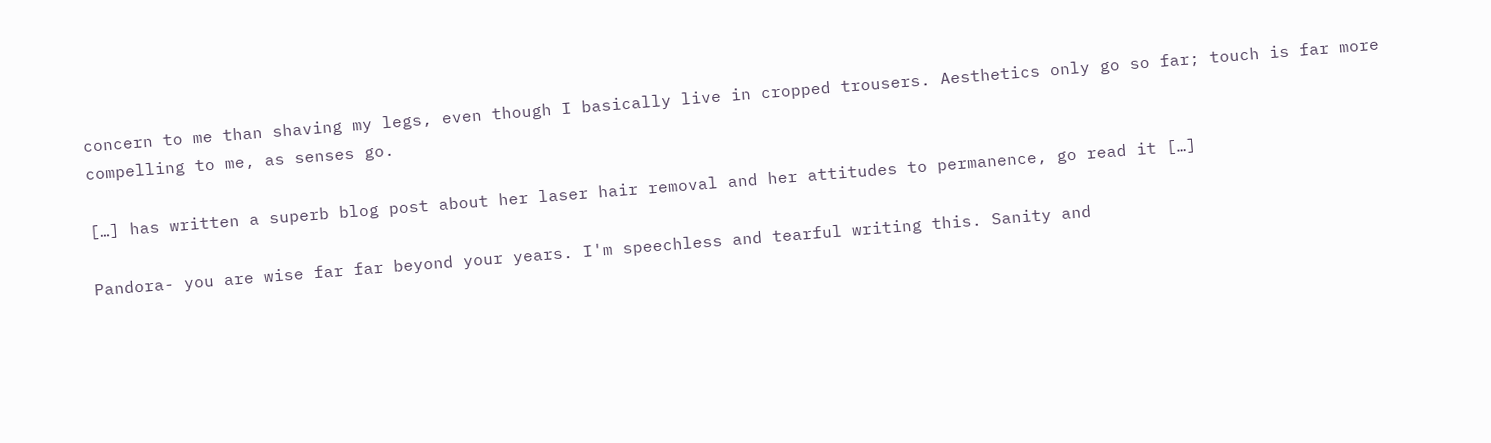concern to me than shaving my legs, even though I basically live in cropped trousers. Aesthetics only go so far; touch is far more compelling to me, as senses go.

[…] has written a superb blog post about her laser hair removal and her attitudes to permanence, go read it […]

Pandora- you are wise far far beyond your years. I'm speechless and tearful writing this. Sanity and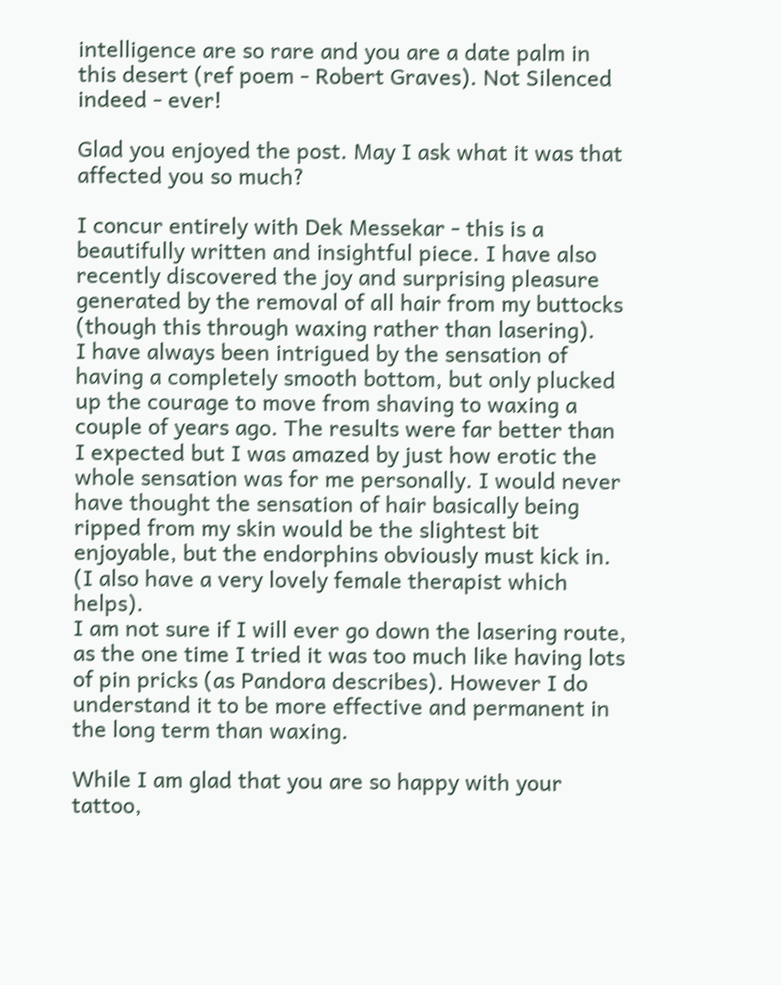intelligence are so rare and you are a date palm in this desert (ref poem - Robert Graves). Not Silenced indeed - ever!

Glad you enjoyed the post. May I ask what it was that affected you so much?

I concur entirely with Dek Messekar - this is a beautifully written and insightful piece. I have also recently discovered the joy and surprising pleasure generated by the removal of all hair from my buttocks (though this through waxing rather than lasering).
I have always been intrigued by the sensation of having a completely smooth bottom, but only plucked up the courage to move from shaving to waxing a couple of years ago. The results were far better than I expected but I was amazed by just how erotic the whole sensation was for me personally. I would never have thought the sensation of hair basically being ripped from my skin would be the slightest bit enjoyable, but the endorphins obviously must kick in. (I also have a very lovely female therapist which helps).
I am not sure if I will ever go down the lasering route, as the one time I tried it was too much like having lots of pin pricks (as Pandora describes). However I do understand it to be more effective and permanent in the long term than waxing.

While I am glad that you are so happy with your tattoo,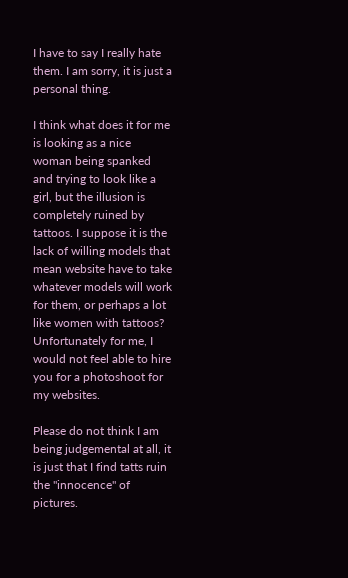I have to say I really hate them. I am sorry, it is just a personal thing.

I think what does it for me is looking as a nice woman being spanked and trying to look like a girl, but the illusion is completely ruined by tattoos. I suppose it is the lack of willing models that mean website have to take whatever models will work for them, or perhaps a lot like women with tattoos? Unfortunately for me, I would not feel able to hire you for a photoshoot for my websites.

Please do not think I am being judgemental at all, it is just that I find tatts ruin the "innocence" of pictures.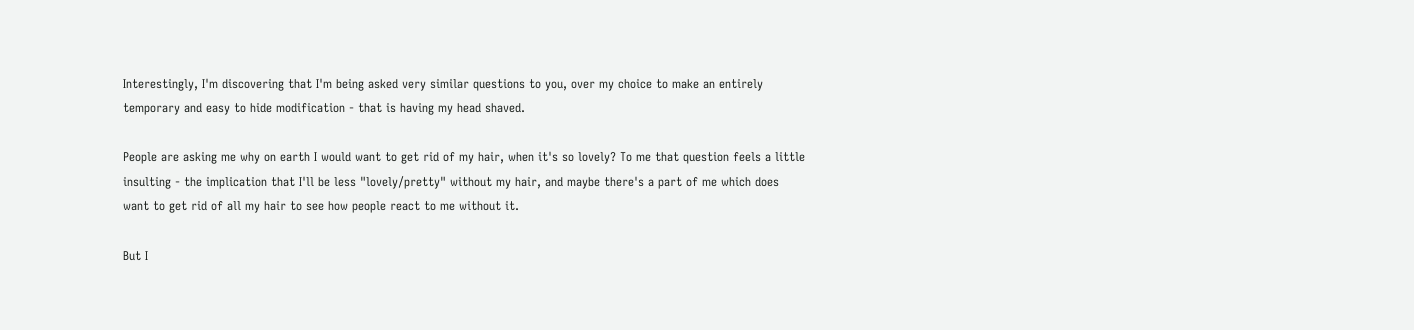Interestingly, I'm discovering that I'm being asked very similar questions to you, over my choice to make an entirely temporary and easy to hide modification - that is having my head shaved.

People are asking me why on earth I would want to get rid of my hair, when it's so lovely? To me that question feels a little insulting - the implication that I'll be less "lovely/pretty" without my hair, and maybe there's a part of me which does want to get rid of all my hair to see how people react to me without it.

But I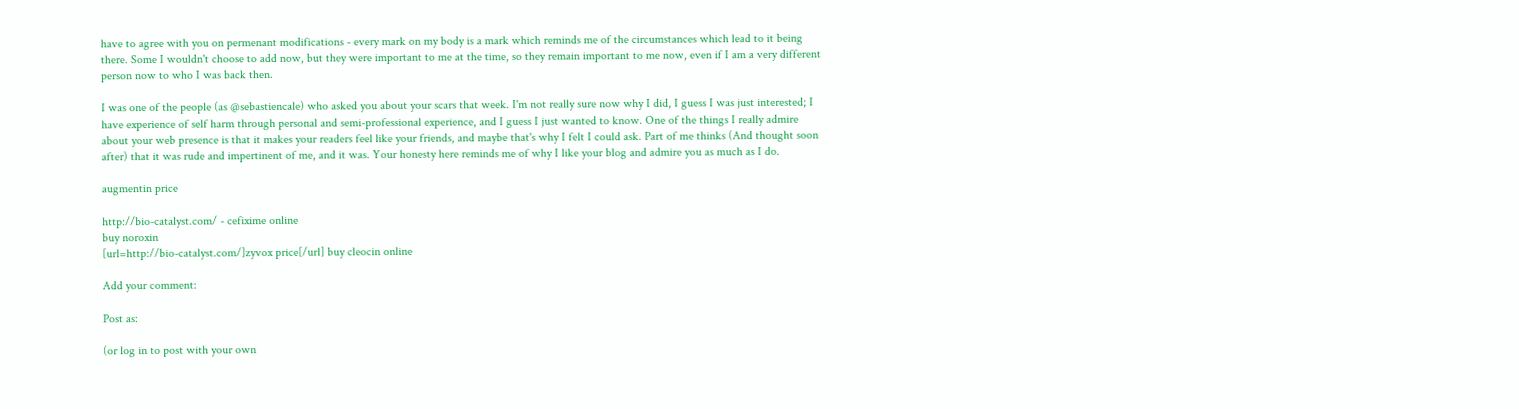have to agree with you on permenant modifications - every mark on my body is a mark which reminds me of the circumstances which lead to it being there. Some I wouldn't choose to add now, but they were important to me at the time, so they remain important to me now, even if I am a very different person now to who I was back then.

I was one of the people (as @sebastiencale) who asked you about your scars that week. I'm not really sure now why I did, I guess I was just interested; I have experience of self harm through personal and semi-professional experience, and I guess I just wanted to know. One of the things I really admire about your web presence is that it makes your readers feel like your friends, and maybe that's why I felt I could ask. Part of me thinks (And thought soon after) that it was rude and impertinent of me, and it was. Your honesty here reminds me of why I like your blog and admire you as much as I do.

augmentin price

http://bio-catalyst.com/ - cefixime online
buy noroxin
[url=http://bio-catalyst.com/]zyvox price[/url] buy cleocin online

Add your comment:

Post as:

(or log in to post with your own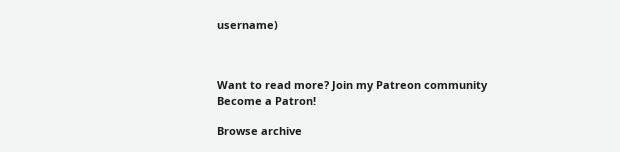username)



Want to read more? Join my Patreon community
Become a Patron!

Browse archive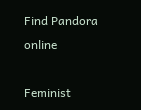Find Pandora online

Feminist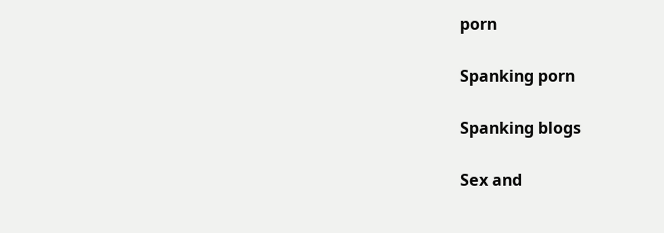porn

Spanking porn

Spanking blogs

Sex and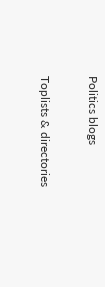Politics blogs

Toplists & directories